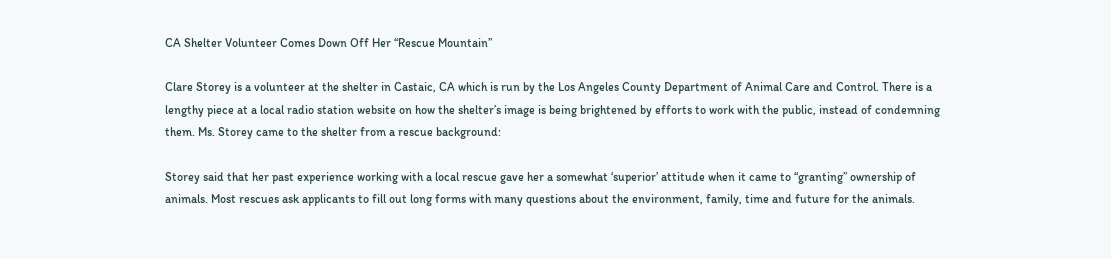CA Shelter Volunteer Comes Down Off Her “Rescue Mountain”

Clare Storey is a volunteer at the shelter in Castaic, CA which is run by the Los Angeles County Department of Animal Care and Control. There is a lengthy piece at a local radio station website on how the shelter’s image is being brightened by efforts to work with the public, instead of condemning them. Ms. Storey came to the shelter from a rescue background:

Storey said that her past experience working with a local rescue gave her a somewhat ‘superior’ attitude when it came to “granting” ownership of animals. Most rescues ask applicants to fill out long forms with many questions about the environment, family, time and future for the animals.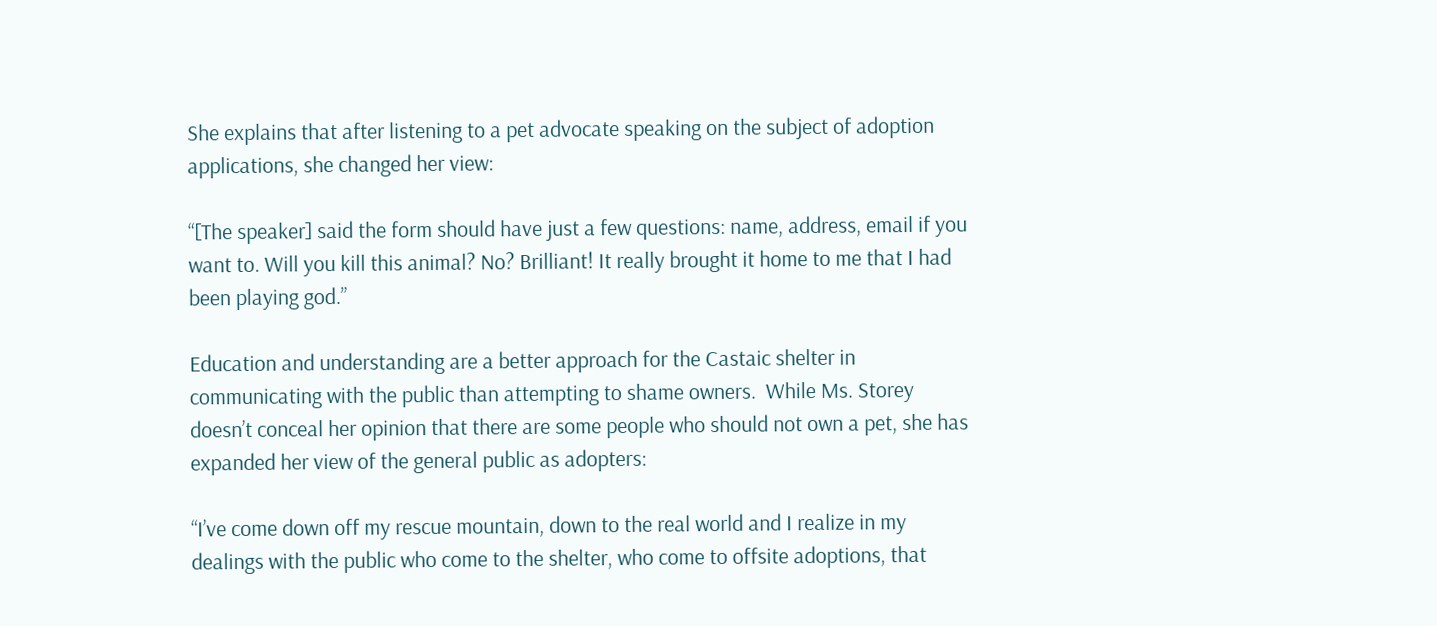She explains that after listening to a pet advocate speaking on the subject of adoption applications, she changed her view:

“[The speaker] said the form should have just a few questions: name, address, email if you want to. Will you kill this animal? No? Brilliant! It really brought it home to me that I had been playing god.”

Education and understanding are a better approach for the Castaic shelter in communicating with the public than attempting to shame owners.  While Ms. Storey doesn’t conceal her opinion that there are some people who should not own a pet, she has expanded her view of the general public as adopters:

“I’ve come down off my rescue mountain, down to the real world and I realize in my dealings with the public who come to the shelter, who come to offsite adoptions, that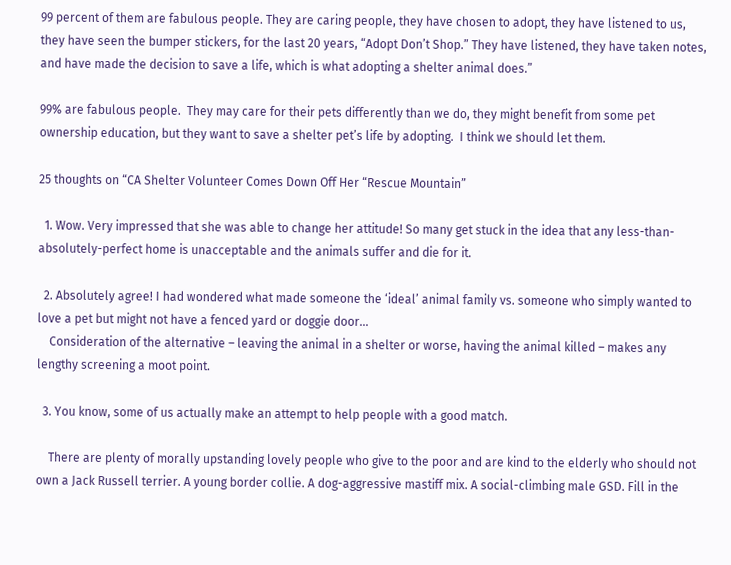99 percent of them are fabulous people. They are caring people, they have chosen to adopt, they have listened to us, they have seen the bumper stickers, for the last 20 years, “Adopt Don’t Shop.” They have listened, they have taken notes, and have made the decision to save a life, which is what adopting a shelter animal does.”

99% are fabulous people.  They may care for their pets differently than we do, they might benefit from some pet ownership education, but they want to save a shelter pet’s life by adopting.  I think we should let them.

25 thoughts on “CA Shelter Volunteer Comes Down Off Her “Rescue Mountain”

  1. Wow. Very impressed that she was able to change her attitude! So many get stuck in the idea that any less-than-absolutely-perfect home is unacceptable and the animals suffer and die for it.

  2. Absolutely agree! I had wondered what made someone the ‘ideal’ animal family vs. someone who simply wanted to love a pet but might not have a fenced yard or doggie door…
    Consideration of the alternative – leaving the animal in a shelter or worse, having the animal killed – makes any lengthy screening a moot point.

  3. You know, some of us actually make an attempt to help people with a good match.

    There are plenty of morally upstanding lovely people who give to the poor and are kind to the elderly who should not own a Jack Russell terrier. A young border collie. A dog-aggressive mastiff mix. A social-climbing male GSD. Fill in the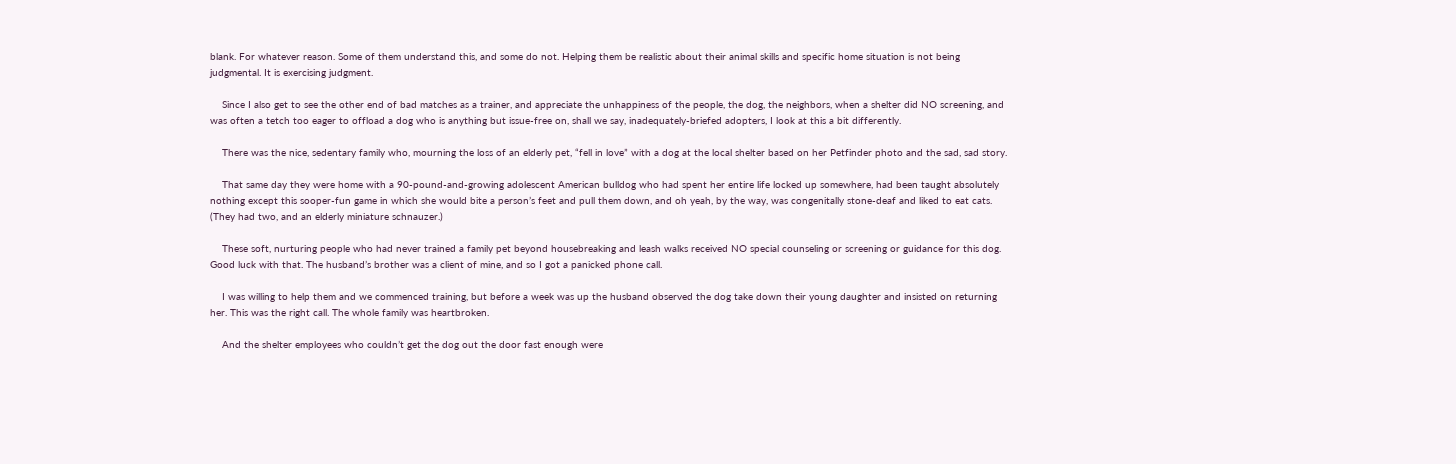blank. For whatever reason. Some of them understand this, and some do not. Helping them be realistic about their animal skills and specific home situation is not being judgmental. It is exercising judgment.

    Since I also get to see the other end of bad matches as a trainer, and appreciate the unhappiness of the people, the dog, the neighbors, when a shelter did NO screening, and was often a tetch too eager to offload a dog who is anything but issue-free on, shall we say, inadequately-briefed adopters, I look at this a bit differently.

    There was the nice, sedentary family who, mourning the loss of an elderly pet, “fell in love” with a dog at the local shelter based on her Petfinder photo and the sad, sad story.

    That same day they were home with a 90-pound-and-growing adolescent American bulldog who had spent her entire life locked up somewhere, had been taught absolutely nothing except this sooper-fun game in which she would bite a person’s feet and pull them down, and oh yeah, by the way, was congenitally stone-deaf and liked to eat cats. (They had two, and an elderly miniature schnauzer.)

    These soft, nurturing people who had never trained a family pet beyond housebreaking and leash walks received NO special counseling or screening or guidance for this dog. Good luck with that. The husband’s brother was a client of mine, and so I got a panicked phone call.

    I was willing to help them and we commenced training, but before a week was up the husband observed the dog take down their young daughter and insisted on returning her. This was the right call. The whole family was heartbroken.

    And the shelter employees who couldn’t get the dog out the door fast enough were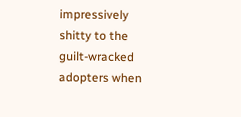impressively shitty to the guilt-wracked adopters when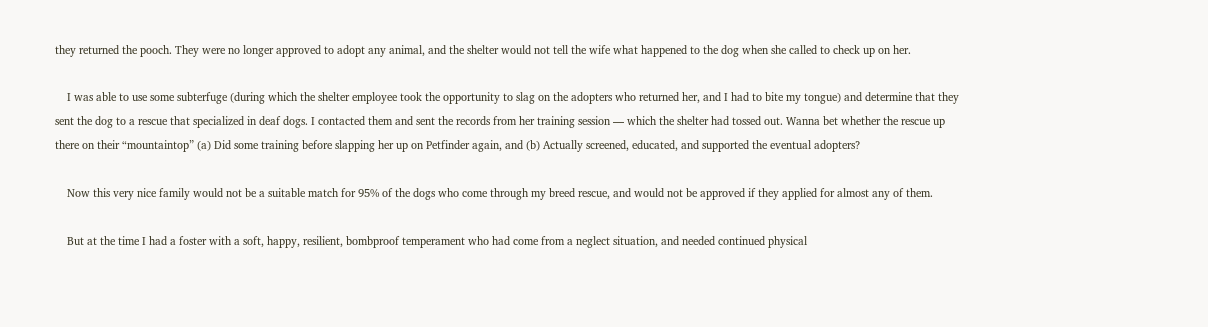they returned the pooch. They were no longer approved to adopt any animal, and the shelter would not tell the wife what happened to the dog when she called to check up on her.

    I was able to use some subterfuge (during which the shelter employee took the opportunity to slag on the adopters who returned her, and I had to bite my tongue) and determine that they sent the dog to a rescue that specialized in deaf dogs. I contacted them and sent the records from her training session — which the shelter had tossed out. Wanna bet whether the rescue up there on their “mountaintop” (a) Did some training before slapping her up on Petfinder again, and (b) Actually screened, educated, and supported the eventual adopters?

    Now this very nice family would not be a suitable match for 95% of the dogs who come through my breed rescue, and would not be approved if they applied for almost any of them.

    But at the time I had a foster with a soft, happy, resilient, bombproof temperament who had come from a neglect situation, and needed continued physical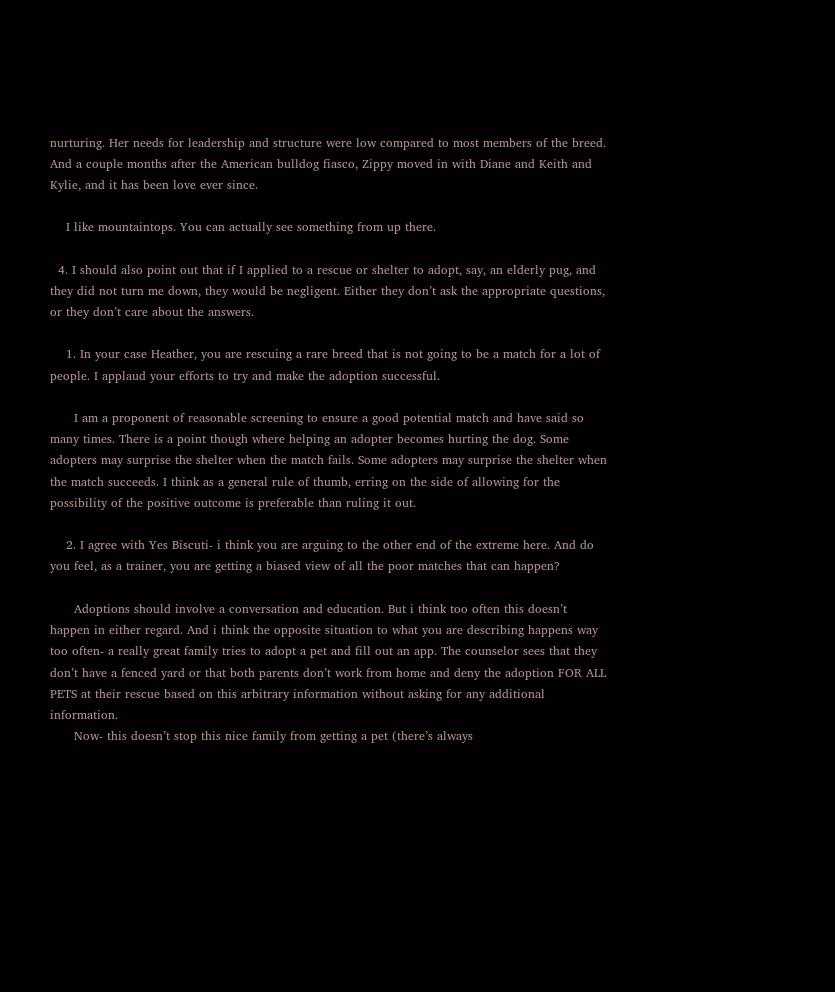nurturing. Her needs for leadership and structure were low compared to most members of the breed. And a couple months after the American bulldog fiasco, Zippy moved in with Diane and Keith and Kylie, and it has been love ever since.

    I like mountaintops. You can actually see something from up there.

  4. I should also point out that if I applied to a rescue or shelter to adopt, say, an elderly pug, and they did not turn me down, they would be negligent. Either they don’t ask the appropriate questions, or they don’t care about the answers.

    1. In your case Heather, you are rescuing a rare breed that is not going to be a match for a lot of people. I applaud your efforts to try and make the adoption successful.

      I am a proponent of reasonable screening to ensure a good potential match and have said so many times. There is a point though where helping an adopter becomes hurting the dog. Some adopters may surprise the shelter when the match fails. Some adopters may surprise the shelter when the match succeeds. I think as a general rule of thumb, erring on the side of allowing for the possibility of the positive outcome is preferable than ruling it out.

    2. I agree with Yes Biscuti- i think you are arguing to the other end of the extreme here. And do you feel, as a trainer, you are getting a biased view of all the poor matches that can happen?

      Adoptions should involve a conversation and education. But i think too often this doesn’t happen in either regard. And i think the opposite situation to what you are describing happens way too often- a really great family tries to adopt a pet and fill out an app. The counselor sees that they don’t have a fenced yard or that both parents don’t work from home and deny the adoption FOR ALL PETS at their rescue based on this arbitrary information without asking for any additional information.
      Now- this doesn’t stop this nice family from getting a pet (there’s always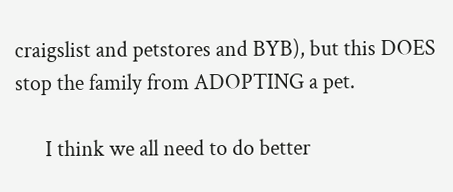craigslist and petstores and BYB), but this DOES stop the family from ADOPTING a pet.

      I think we all need to do better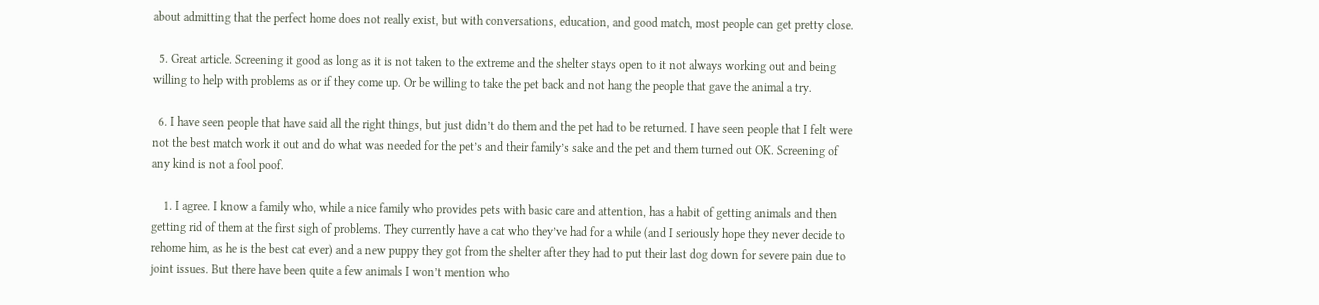about admitting that the perfect home does not really exist, but with conversations, education, and good match, most people can get pretty close.

  5. Great article. Screening it good as long as it is not taken to the extreme and the shelter stays open to it not always working out and being willing to help with problems as or if they come up. Or be willing to take the pet back and not hang the people that gave the animal a try.

  6. I have seen people that have said all the right things, but just didn’t do them and the pet had to be returned. I have seen people that I felt were not the best match work it out and do what was needed for the pet’s and their family’s sake and the pet and them turned out OK. Screening of any kind is not a fool poof.

    1. I agree. I know a family who, while a nice family who provides pets with basic care and attention, has a habit of getting animals and then getting rid of them at the first sigh of problems. They currently have a cat who they’ve had for a while (and I seriously hope they never decide to rehome him, as he is the best cat ever) and a new puppy they got from the shelter after they had to put their last dog down for severe pain due to joint issues. But there have been quite a few animals I won’t mention who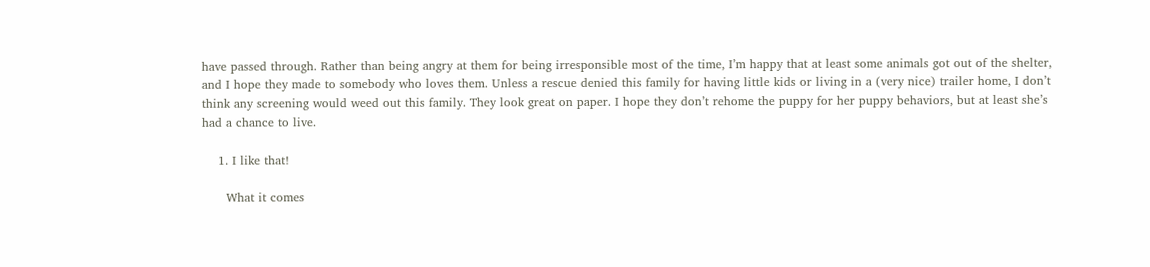have passed through. Rather than being angry at them for being irresponsible most of the time, I’m happy that at least some animals got out of the shelter, and I hope they made to somebody who loves them. Unless a rescue denied this family for having little kids or living in a (very nice) trailer home, I don’t think any screening would weed out this family. They look great on paper. I hope they don’t rehome the puppy for her puppy behaviors, but at least she’s had a chance to live.

    1. I like that!

      What it comes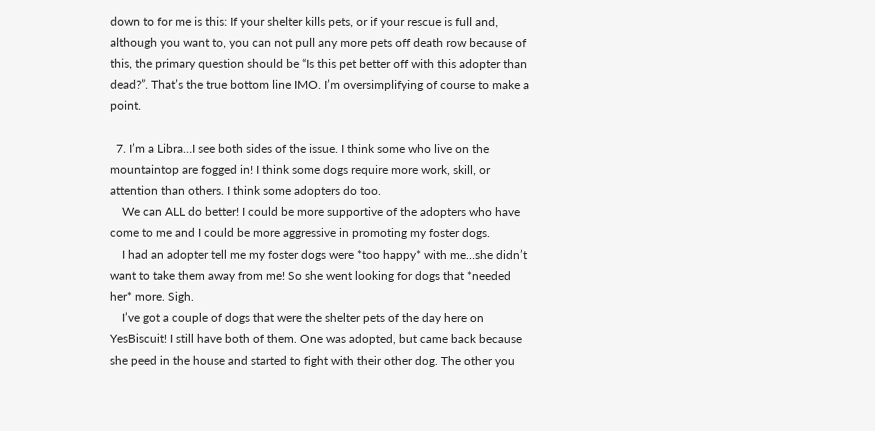down to for me is this: If your shelter kills pets, or if your rescue is full and, although you want to, you can not pull any more pets off death row because of this, the primary question should be “Is this pet better off with this adopter than dead?”. That’s the true bottom line IMO. I’m oversimplifying of course to make a point.

  7. I’m a Libra…I see both sides of the issue. I think some who live on the mountaintop are fogged in! I think some dogs require more work, skill, or attention than others. I think some adopters do too.
    We can ALL do better! I could be more supportive of the adopters who have come to me and I could be more aggressive in promoting my foster dogs.
    I had an adopter tell me my foster dogs were *too happy* with me…she didn’t want to take them away from me! So she went looking for dogs that *needed her* more. Sigh.
    I’ve got a couple of dogs that were the shelter pets of the day here on YesBiscuit! I still have both of them. One was adopted, but came back because she peed in the house and started to fight with their other dog. The other you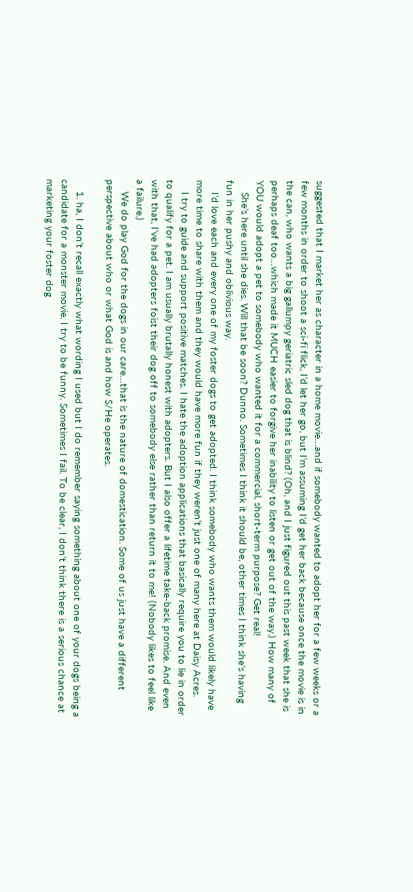suggested that I market her as character in a home movie…and if somebody wanted to adopt her for a few weeks or a few months in order to shoot a sci-fi flick, I’d let her go, but I’m assuming I’d get her back because once the movie is in the can, who wants a big gallumpy geriatric sled dog that is blind? (Oh, and I just figured out this past week that she is perhaps deaf too…which made it MUCH easier to forgive her inability to listen or get out of the way.) How many of YOU would adopt a pet to somebody who wanted it for a commercial, short-term purpose? Get real!
    She’s here until she dies. Will that be soon? Dunno. Sometimes I think it should be, other times I think she’s having fun in her pushy and oblivious way.
    I’d love each and every one of my foster dogs to get adopted. I think somebody who wants them would likely have more time to share with them and they would have more fun if they weren’t just one of many here at Daisy Acres.
    I try to guide and support positive matches. I hate the adoption applications that basically require you to lie in order to qualify for a pet. I am usually brutally honest with adopters. But I also offer a lifetime take-back promise. And even with that, I’ve had adopters foist their dog off to somebody else rather than return it to me! (Nobody likes to feel like a failure.)
    We do play God for the dogs in our care…that is the nature of domestication. Some of us just have a different perspective about who or what God is and how S/He operates.

    1. ha, I don’t recall exactly what wording I used but I do remember saying something about one of your dogs being a candidate for a monster movie. I try to be funny. Sometimes I fail. To be clear, I don’t think there is a serious chance at marketing your foster dog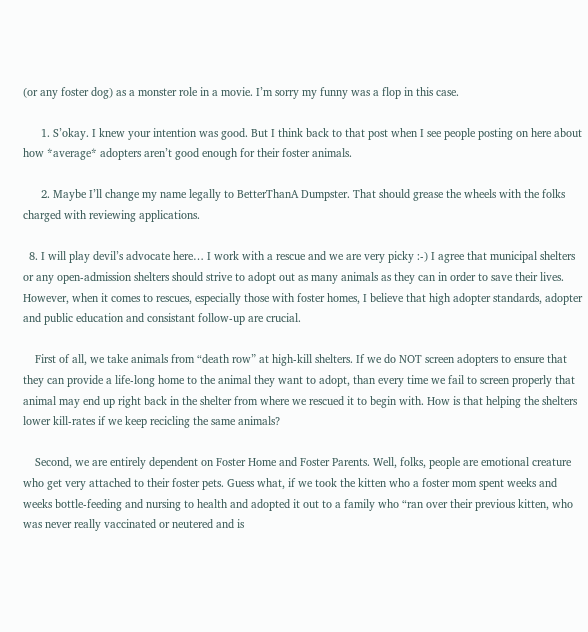(or any foster dog) as a monster role in a movie. I’m sorry my funny was a flop in this case.

      1. S’okay. I knew your intention was good. But I think back to that post when I see people posting on here about how *average* adopters aren’t good enough for their foster animals.

      2. Maybe I’ll change my name legally to BetterThanA Dumpster. That should grease the wheels with the folks charged with reviewing applications.

  8. I will play devil’s advocate here… I work with a rescue and we are very picky :-) I agree that municipal shelters or any open-admission shelters should strive to adopt out as many animals as they can in order to save their lives. However, when it comes to rescues, especially those with foster homes, I believe that high adopter standards, adopter and public education and consistant follow-up are crucial.

    First of all, we take animals from “death row” at high-kill shelters. If we do NOT screen adopters to ensure that they can provide a life-long home to the animal they want to adopt, than every time we fail to screen properly that animal may end up right back in the shelter from where we rescued it to begin with. How is that helping the shelters lower kill-rates if we keep recicling the same animals?

    Second, we are entirely dependent on Foster Home and Foster Parents. Well, folks, people are emotional creature who get very attached to their foster pets. Guess what, if we took the kitten who a foster mom spent weeks and weeks bottle-feeding and nursing to health and adopted it out to a family who “ran over their previous kitten, who was never really vaccinated or neutered and is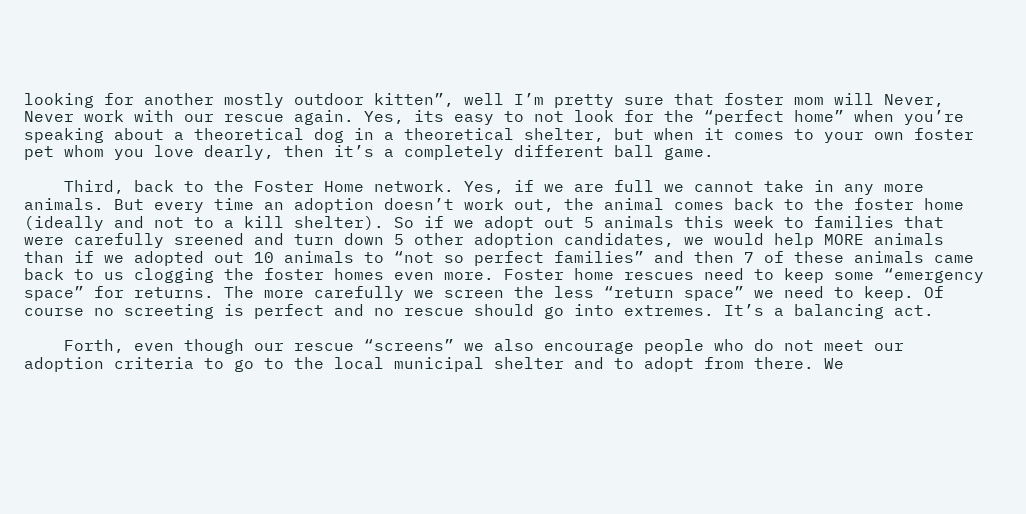looking for another mostly outdoor kitten”, well I’m pretty sure that foster mom will Never, Never work with our rescue again. Yes, its easy to not look for the “perfect home” when you’re speaking about a theoretical dog in a theoretical shelter, but when it comes to your own foster pet whom you love dearly, then it’s a completely different ball game.

    Third, back to the Foster Home network. Yes, if we are full we cannot take in any more animals. But every time an adoption doesn’t work out, the animal comes back to the foster home (ideally and not to a kill shelter). So if we adopt out 5 animals this week to families that were carefully sreened and turn down 5 other adoption candidates, we would help MORE animals than if we adopted out 10 animals to “not so perfect families” and then 7 of these animals came back to us clogging the foster homes even more. Foster home rescues need to keep some “emergency space” for returns. The more carefully we screen the less “return space” we need to keep. Of course no screeting is perfect and no rescue should go into extremes. It’s a balancing act.

    Forth, even though our rescue “screens” we also encourage people who do not meet our adoption criteria to go to the local municipal shelter and to adopt from there. We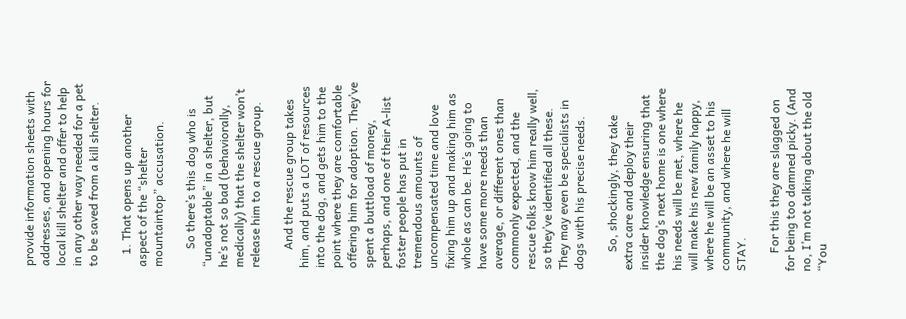provide information sheets with addresses, and opening hours for local kill shelter and offer to help in any other way needed for a pet to be saved from a kill shelter.

    1. That opens up another aspect of the “shelter mountaintop” accusation.

      So there’s this dog who is “unadoptable” in a shelter, but he’s not so bad (behaviorally, medically) that the shelter won’t release him to a rescue group.

      And the rescue group takes him, and puts a LOT of resources into the dog, and gets him to the point where they are comfortable offering him for adoption. They’ve spent a buttload of money, perhaps, and one of their A-list foster people has put in tremendous amounts of uncompensated time and love fixing him up and making him as whole as can be. He’s going to have some more needs than average, or different ones than commonly expected, and the rescue folks know him really well, so they’ve identified all these. They may even be specialists in dogs with his precise needs.

      So, shockingly, they take extra care and deploy their insider knowledge ensuring that the dog’s next home is one where his needs will be met, where he will make his new family happy, where he will be an asset to his community, and where he will STAY.

      For this they are slagged on for being too damned picky. (And no, I’m not talking about the old “You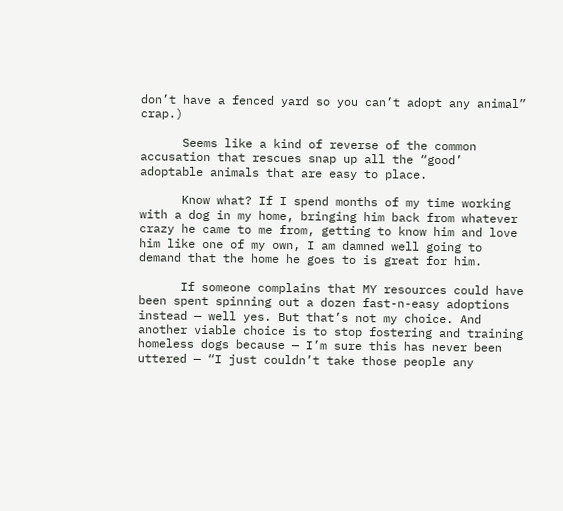don’t have a fenced yard so you can’t adopt any animal” crap.)

      Seems like a kind of reverse of the common accusation that rescues snap up all the “good’ adoptable animals that are easy to place.

      Know what? If I spend months of my time working with a dog in my home, bringing him back from whatever crazy he came to me from, getting to know him and love him like one of my own, I am damned well going to demand that the home he goes to is great for him.

      If someone complains that MY resources could have been spent spinning out a dozen fast-n-easy adoptions instead — well yes. But that’s not my choice. And another viable choice is to stop fostering and training homeless dogs because — I’m sure this has never been uttered — “I just couldn’t take those people any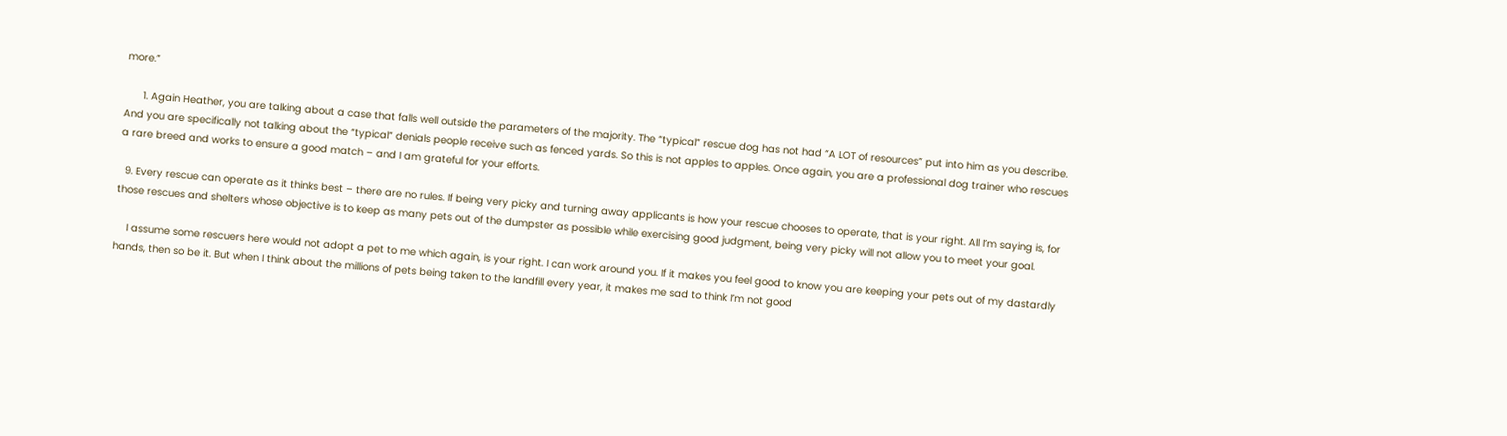more.”

      1. Again Heather, you are talking about a case that falls well outside the parameters of the majority. The “typical” rescue dog has not had “A LOT of resources” put into him as you describe. And you are specifically not talking about the “typical” denials people receive such as fenced yards. So this is not apples to apples. Once again, you are a professional dog trainer who rescues a rare breed and works to ensure a good match – and I am grateful for your efforts.

  9. Every rescue can operate as it thinks best – there are no rules. If being very picky and turning away applicants is how your rescue chooses to operate, that is your right. All I’m saying is, for those rescues and shelters whose objective is to keep as many pets out of the dumpster as possible while exercising good judgment, being very picky will not allow you to meet your goal.

    I assume some rescuers here would not adopt a pet to me which again, is your right. I can work around you. If it makes you feel good to know you are keeping your pets out of my dastardly hands, then so be it. But when I think about the millions of pets being taken to the landfill every year, it makes me sad to think I’m not good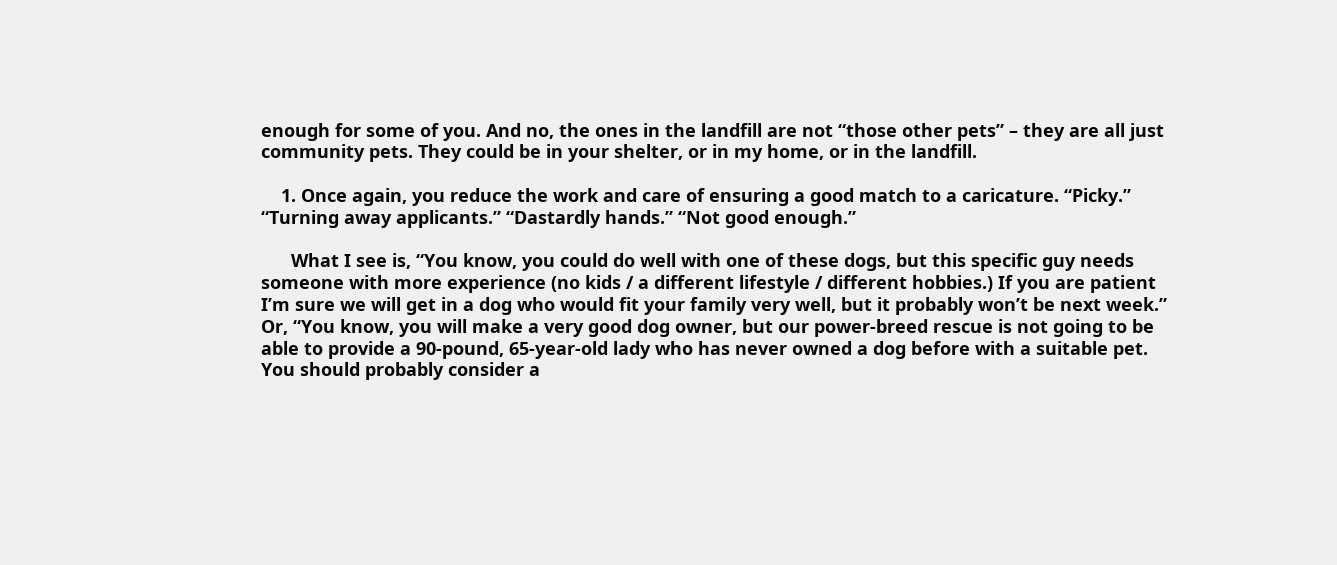enough for some of you. And no, the ones in the landfill are not “those other pets” – they are all just community pets. They could be in your shelter, or in my home, or in the landfill.

    1. Once again, you reduce the work and care of ensuring a good match to a caricature. “Picky.” “Turning away applicants.” “Dastardly hands.” “Not good enough.”

      What I see is, “You know, you could do well with one of these dogs, but this specific guy needs someone with more experience (no kids / a different lifestyle / different hobbies.) If you are patient I’m sure we will get in a dog who would fit your family very well, but it probably won’t be next week.” Or, “You know, you will make a very good dog owner, but our power-breed rescue is not going to be able to provide a 90-pound, 65-year-old lady who has never owned a dog before with a suitable pet. You should probably consider a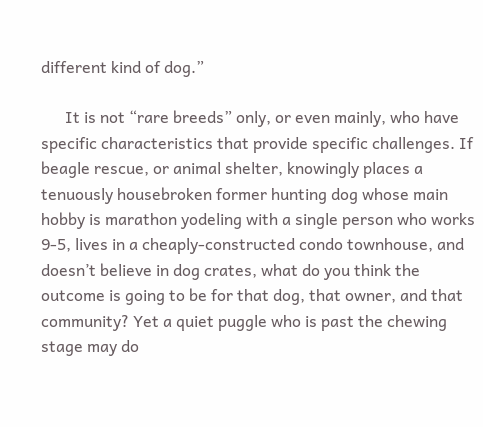different kind of dog.”

      It is not “rare breeds” only, or even mainly, who have specific characteristics that provide specific challenges. If beagle rescue, or animal shelter, knowingly places a tenuously housebroken former hunting dog whose main hobby is marathon yodeling with a single person who works 9-5, lives in a cheaply-constructed condo townhouse, and doesn’t believe in dog crates, what do you think the outcome is going to be for that dog, that owner, and that community? Yet a quiet puggle who is past the chewing stage may do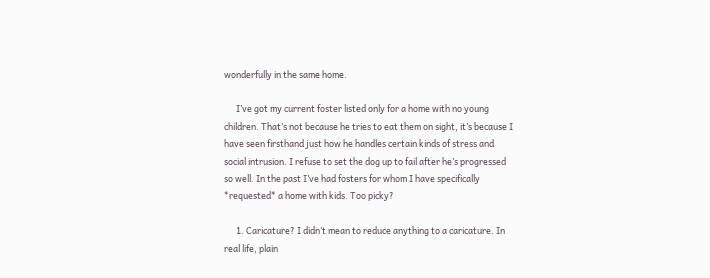wonderfully in the same home.

      I’ve got my current foster listed only for a home with no young children. That’s not because he tries to eat them on sight, it’s because I have seen firsthand just how he handles certain kinds of stress and social intrusion. I refuse to set the dog up to fail after he’s progressed so well. In the past I’ve had fosters for whom I have specifically *requested* a home with kids. Too picky?

      1. Caricature? I didn’t mean to reduce anything to a caricature. In real life, plain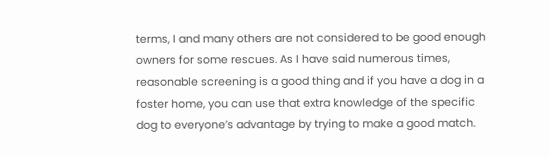terms, I and many others are not considered to be good enough owners for some rescues. As I have said numerous times, reasonable screening is a good thing and if you have a dog in a foster home, you can use that extra knowledge of the specific dog to everyone’s advantage by trying to make a good match.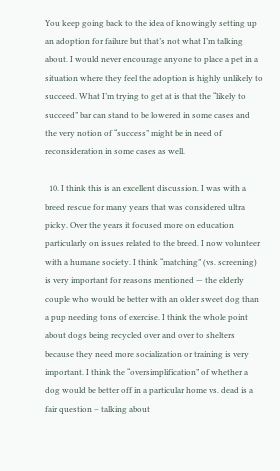You keep going back to the idea of knowingly setting up an adoption for failure but that’s not what I’m talking about. I would never encourage anyone to place a pet in a situation where they feel the adoption is highly unlikely to succeed. What I’m trying to get at is that the “likely to succeed” bar can stand to be lowered in some cases and the very notion of “success” might be in need of reconsideration in some cases as well.

  10. I think this is an excellent discussion. I was with a breed rescue for many years that was considered ultra picky. Over the years it focused more on education particularly on issues related to the breed. I now volunteer with a humane society. I think “matching” (vs. screening) is very important for reasons mentioned — the elderly couple who would be better with an older sweet dog than a pup needing tons of exercise. I think the whole point about dogs being recycled over and over to shelters because they need more socialization or training is very important. I think the “oversimplification” of whether a dog would be better off in a particular home vs. dead is a fair question – talking about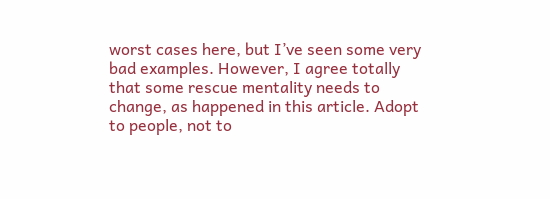worst cases here, but I’ve seen some very bad examples. However, I agree totally that some rescue mentality needs to change, as happened in this article. Adopt to people, not to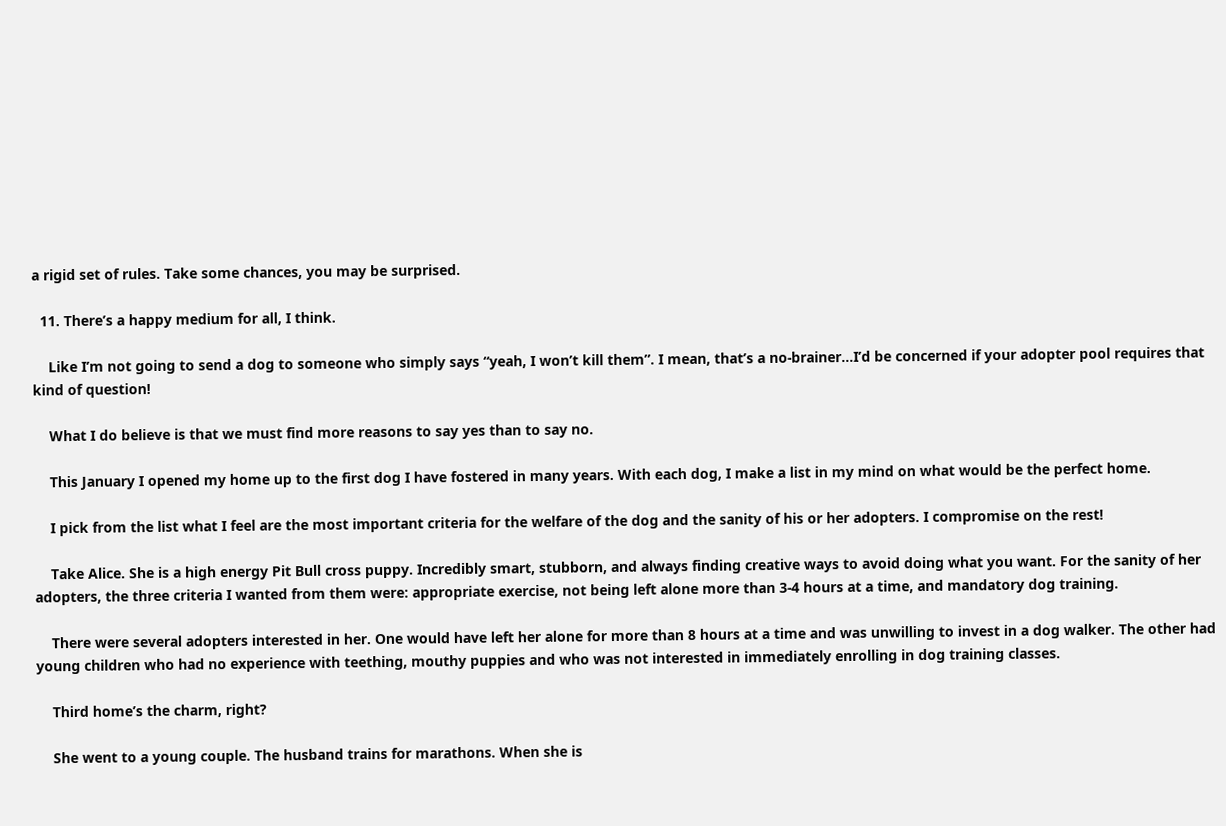a rigid set of rules. Take some chances, you may be surprised.

  11. There’s a happy medium for all, I think.

    Like I’m not going to send a dog to someone who simply says “yeah, I won’t kill them”. I mean, that’s a no-brainer…I’d be concerned if your adopter pool requires that kind of question!

    What I do believe is that we must find more reasons to say yes than to say no.

    This January I opened my home up to the first dog I have fostered in many years. With each dog, I make a list in my mind on what would be the perfect home.

    I pick from the list what I feel are the most important criteria for the welfare of the dog and the sanity of his or her adopters. I compromise on the rest!

    Take Alice. She is a high energy Pit Bull cross puppy. Incredibly smart, stubborn, and always finding creative ways to avoid doing what you want. For the sanity of her adopters, the three criteria I wanted from them were: appropriate exercise, not being left alone more than 3-4 hours at a time, and mandatory dog training.

    There were several adopters interested in her. One would have left her alone for more than 8 hours at a time and was unwilling to invest in a dog walker. The other had young children who had no experience with teething, mouthy puppies and who was not interested in immediately enrolling in dog training classes.

    Third home’s the charm, right?

    She went to a young couple. The husband trains for marathons. When she is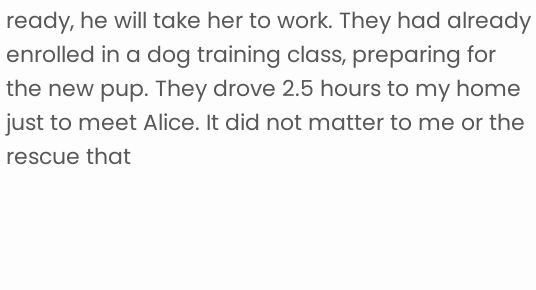ready, he will take her to work. They had already enrolled in a dog training class, preparing for the new pup. They drove 2.5 hours to my home just to meet Alice. It did not matter to me or the rescue that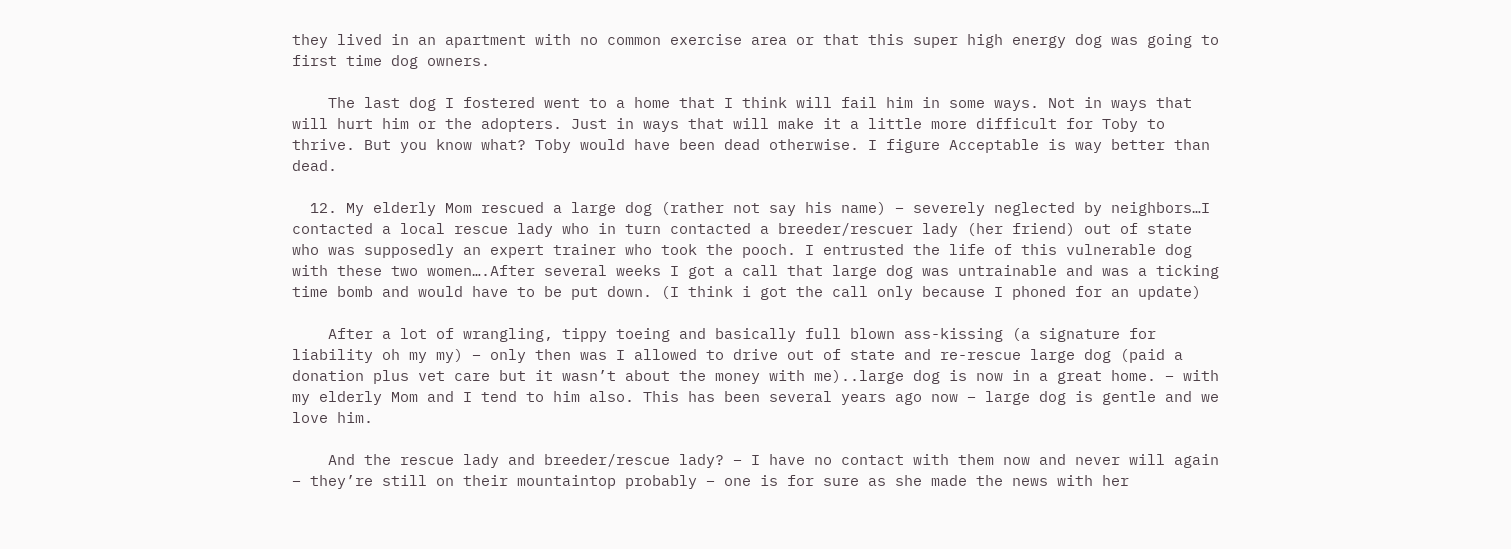they lived in an apartment with no common exercise area or that this super high energy dog was going to first time dog owners.

    The last dog I fostered went to a home that I think will fail him in some ways. Not in ways that will hurt him or the adopters. Just in ways that will make it a little more difficult for Toby to thrive. But you know what? Toby would have been dead otherwise. I figure Acceptable is way better than dead.

  12. My elderly Mom rescued a large dog (rather not say his name) – severely neglected by neighbors…I contacted a local rescue lady who in turn contacted a breeder/rescuer lady (her friend) out of state who was supposedly an expert trainer who took the pooch. I entrusted the life of this vulnerable dog with these two women….After several weeks I got a call that large dog was untrainable and was a ticking time bomb and would have to be put down. (I think i got the call only because I phoned for an update)

    After a lot of wrangling, tippy toeing and basically full blown ass-kissing (a signature for liability oh my my) – only then was I allowed to drive out of state and re-rescue large dog (paid a donation plus vet care but it wasn’t about the money with me)..large dog is now in a great home. – with my elderly Mom and I tend to him also. This has been several years ago now – large dog is gentle and we love him.

    And the rescue lady and breeder/rescue lady? – I have no contact with them now and never will again – they’re still on their mountaintop probably – one is for sure as she made the news with her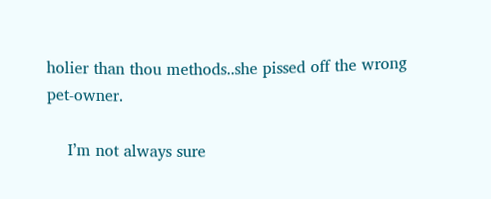holier than thou methods..she pissed off the wrong pet-owner.

    I’m not always sure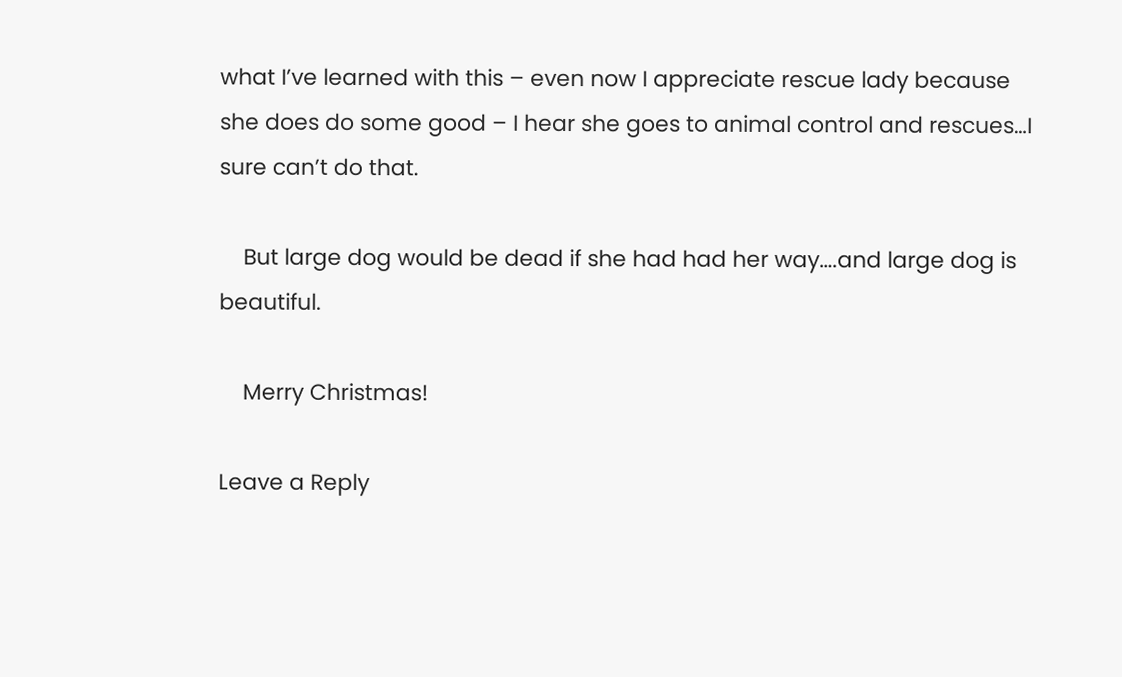what I’ve learned with this – even now I appreciate rescue lady because she does do some good – I hear she goes to animal control and rescues…I sure can’t do that.

    But large dog would be dead if she had had her way….and large dog is beautiful.

    Merry Christmas!

Leave a Reply